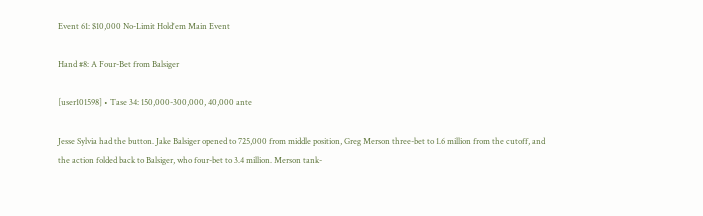Event 61: $10,000 No-Limit Hold'em Main Event

Hand #8: A Four-Bet from Balsiger

[user101598] • Tase 34: 150,000-300,000, 40,000 ante

Jesse Sylvia had the button. Jake Balsiger opened to 725,000 from middle position, Greg Merson three-bet to 1.6 million from the cutoff, and the action folded back to Balsiger, who four-bet to 3.4 million. Merson tank-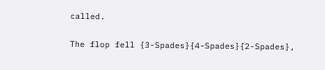called.

The flop fell {3-Spades}{4-Spades}{2-Spades},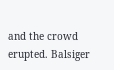and the crowd erupted. Balsiger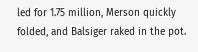led for 1.75 million, Merson quickly folded, and Balsiger raked in the pot.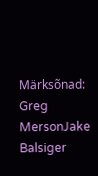Märksõnad: Greg MersonJake Balsiger